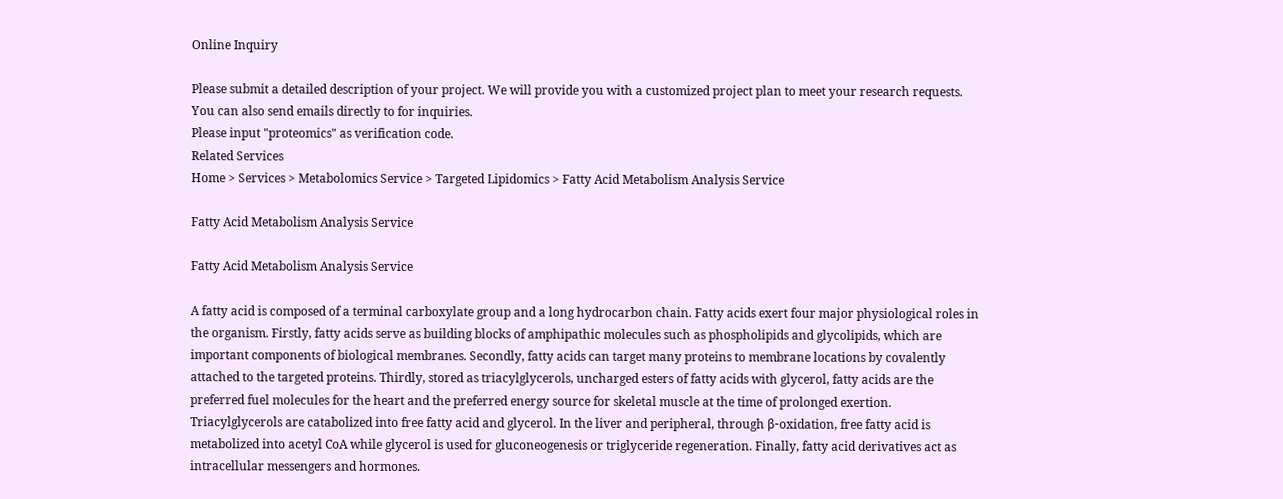Online Inquiry

Please submit a detailed description of your project. We will provide you with a customized project plan to meet your research requests. You can also send emails directly to for inquiries.
Please input "proteomics" as verification code.
Related Services
Home > Services > Metabolomics Service > Targeted Lipidomics > Fatty Acid Metabolism Analysis Service

Fatty Acid Metabolism Analysis Service

Fatty Acid Metabolism Analysis Service

A fatty acid is composed of a terminal carboxylate group and a long hydrocarbon chain. Fatty acids exert four major physiological roles in the organism. Firstly, fatty acids serve as building blocks of amphipathic molecules such as phospholipids and glycolipids, which are important components of biological membranes. Secondly, fatty acids can target many proteins to membrane locations by covalently attached to the targeted proteins. Thirdly, stored as triacylglycerols, uncharged esters of fatty acids with glycerol, fatty acids are the preferred fuel molecules for the heart and the preferred energy source for skeletal muscle at the time of prolonged exertion. Triacylglycerols are catabolized into free fatty acid and glycerol. In the liver and peripheral, through β-oxidation, free fatty acid is metabolized into acetyl CoA while glycerol is used for gluconeogenesis or triglyceride regeneration. Finally, fatty acid derivatives act as intracellular messengers and hormones.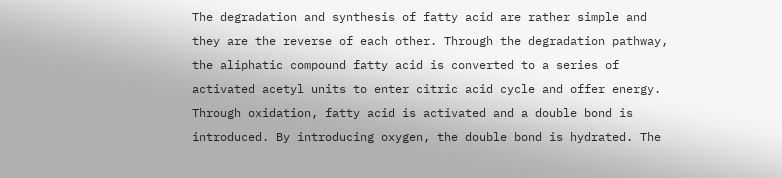The degradation and synthesis of fatty acid are rather simple and they are the reverse of each other. Through the degradation pathway, the aliphatic compound fatty acid is converted to a series of activated acetyl units to enter citric acid cycle and offer energy. Through oxidation, fatty acid is activated and a double bond is introduced. By introducing oxygen, the double bond is hydrated. The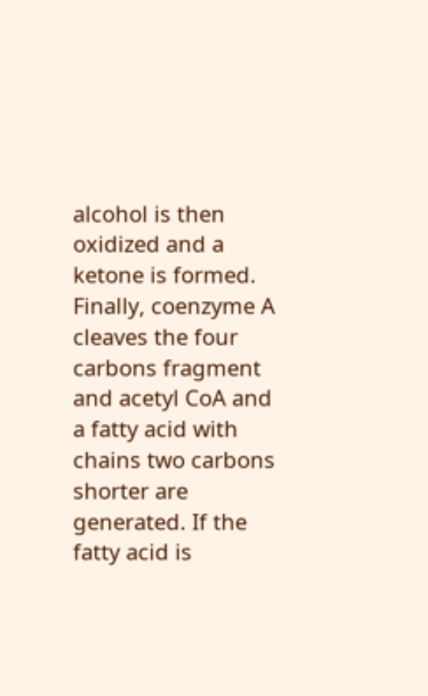alcohol is then oxidized and a ketone is formed. Finally, coenzyme A cleaves the four carbons fragment and acetyl CoA and a fatty acid with chains two carbons shorter are generated. If the fatty acid is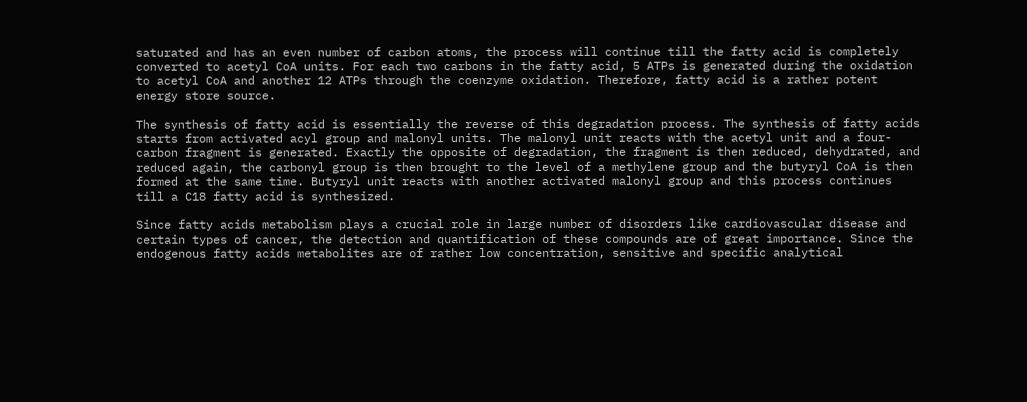saturated and has an even number of carbon atoms, the process will continue till the fatty acid is completely converted to acetyl CoA units. For each two carbons in the fatty acid, 5 ATPs is generated during the oxidation to acetyl CoA and another 12 ATPs through the coenzyme oxidation. Therefore, fatty acid is a rather potent energy store source.

The synthesis of fatty acid is essentially the reverse of this degradation process. The synthesis of fatty acids starts from activated acyl group and malonyl units. The malonyl unit reacts with the acetyl unit and a four-carbon fragment is generated. Exactly the opposite of degradation, the fragment is then reduced, dehydrated, and reduced again, the carbonyl group is then brought to the level of a methylene group and the butyryl CoA is then formed at the same time. Butyryl unit reacts with another activated malonyl group and this process continues till a C18 fatty acid is synthesized.

Since fatty acids metabolism plays a crucial role in large number of disorders like cardiovascular disease and certain types of cancer, the detection and quantification of these compounds are of great importance. Since the endogenous fatty acids metabolites are of rather low concentration, sensitive and specific analytical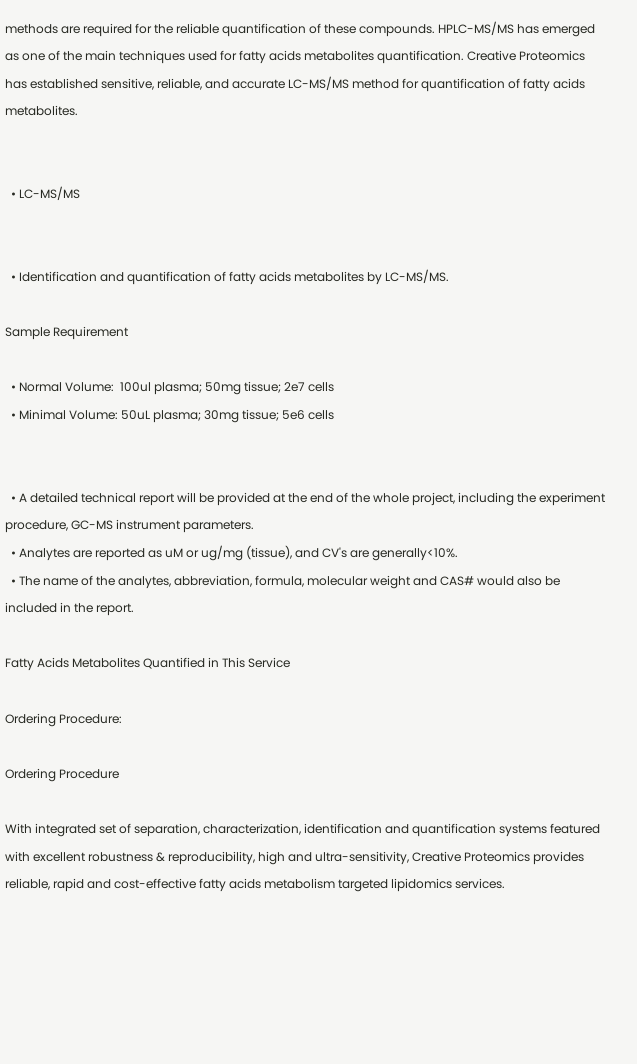methods are required for the reliable quantification of these compounds. HPLC-MS/MS has emerged as one of the main techniques used for fatty acids metabolites quantification. Creative Proteomics has established sensitive, reliable, and accurate LC-MS/MS method for quantification of fatty acids metabolites.


  • LC-MS/MS


  • Identification and quantification of fatty acids metabolites by LC-MS/MS.

Sample Requirement

  • Normal Volume:  100ul plasma; 50mg tissue; 2e7 cells
  • Minimal Volume: 50uL plasma; 30mg tissue; 5e6 cells


  • A detailed technical report will be provided at the end of the whole project, including the experiment procedure, GC-MS instrument parameters.
  • Analytes are reported as uM or ug/mg (tissue), and CV's are generally<10%.
  • The name of the analytes, abbreviation, formula, molecular weight and CAS# would also be included in the report.

Fatty Acids Metabolites Quantified in This Service

Ordering Procedure:

Ordering Procedure

With integrated set of separation, characterization, identification and quantification systems featured with excellent robustness & reproducibility, high and ultra-sensitivity, Creative Proteomics provides reliable, rapid and cost-effective fatty acids metabolism targeted lipidomics services.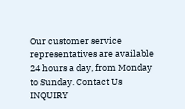Our customer service representatives are available 24 hours a day, from Monday to Sunday. Contact Us INQUIRY